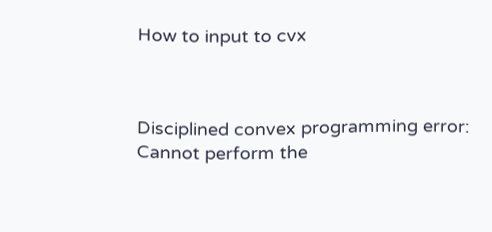How to input to cvx



Disciplined convex programming error:
Cannot perform the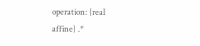operation: {real
affine} .*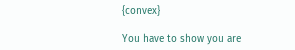{convex}

You have to show you are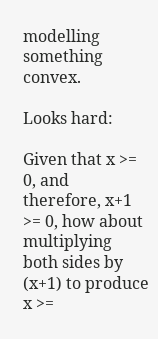modelling something convex.

Looks hard:

Given that x >= 0, and therefore, x+1 >= 0, how about multiplying both sides by (x+1) to produce
x >=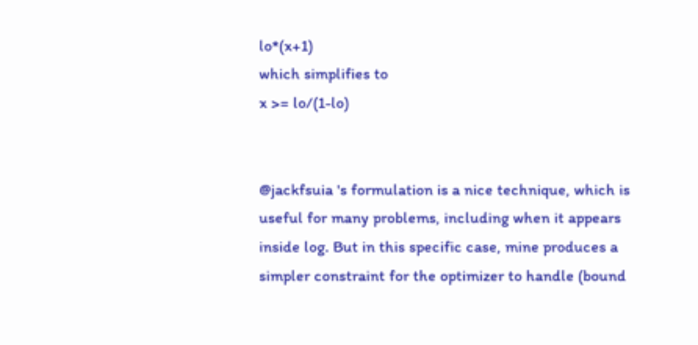lo*(x+1)
which simplifies to
x >= lo/(1-lo)


@jackfsuia 's formulation is a nice technique, which is useful for many problems, including when it appears inside log. But in this specific case, mine produces a simpler constraint for the optimizer to handle (bound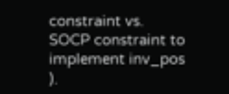constraint vs. SOCP constraint to implement inv_pos ).